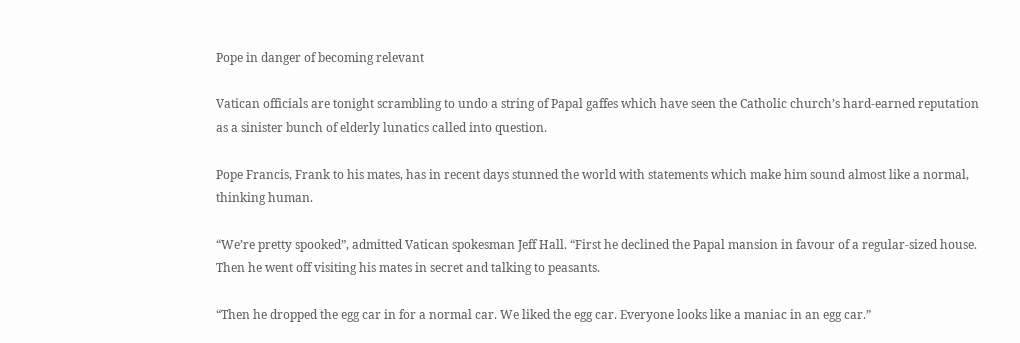Pope in danger of becoming relevant

Vatican officials are tonight scrambling to undo a string of Papal gaffes which have seen the Catholic church’s hard-earned reputation as a sinister bunch of elderly lunatics called into question.

Pope Francis, Frank to his mates, has in recent days stunned the world with statements which make him sound almost like a normal, thinking human.

“We’re pretty spooked”, admitted Vatican spokesman Jeff Hall. “First he declined the Papal mansion in favour of a regular-sized house. Then he went off visiting his mates in secret and talking to peasants.

“Then he dropped the egg car in for a normal car. We liked the egg car. Everyone looks like a maniac in an egg car.”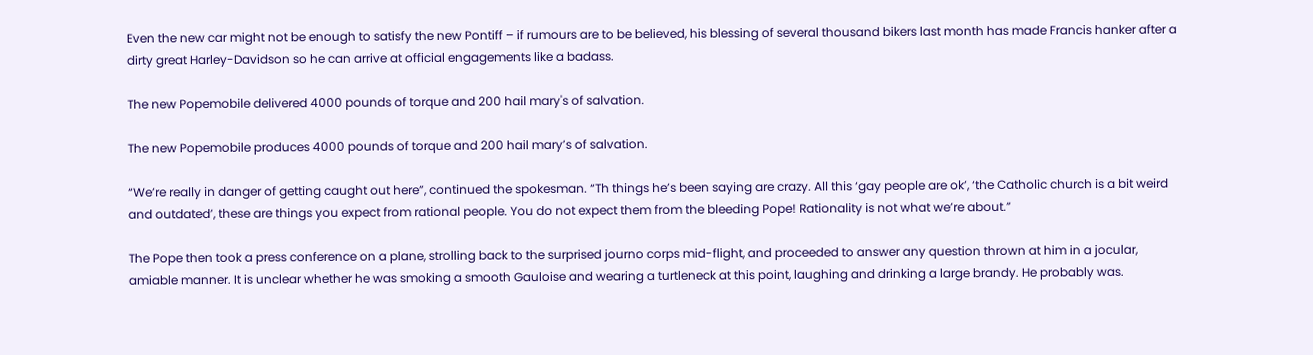Even the new car might not be enough to satisfy the new Pontiff – if rumours are to be believed, his blessing of several thousand bikers last month has made Francis hanker after a dirty great Harley-Davidson so he can arrive at official engagements like a badass.

The new Popemobile delivered 4000 pounds of torque and 200 hail mary's of salvation.

The new Popemobile produces 4000 pounds of torque and 200 hail mary’s of salvation.

“We’re really in danger of getting caught out here”, continued the spokesman. “Th things he’s been saying are crazy. All this ‘gay people are ok’, ‘the Catholic church is a bit weird and outdated’, these are things you expect from rational people. You do not expect them from the bleeding Pope! Rationality is not what we’re about.”

The Pope then took a press conference on a plane, strolling back to the surprised journo corps mid-flight, and proceeded to answer any question thrown at him in a jocular, amiable manner. It is unclear whether he was smoking a smooth Gauloise and wearing a turtleneck at this point, laughing and drinking a large brandy. He probably was.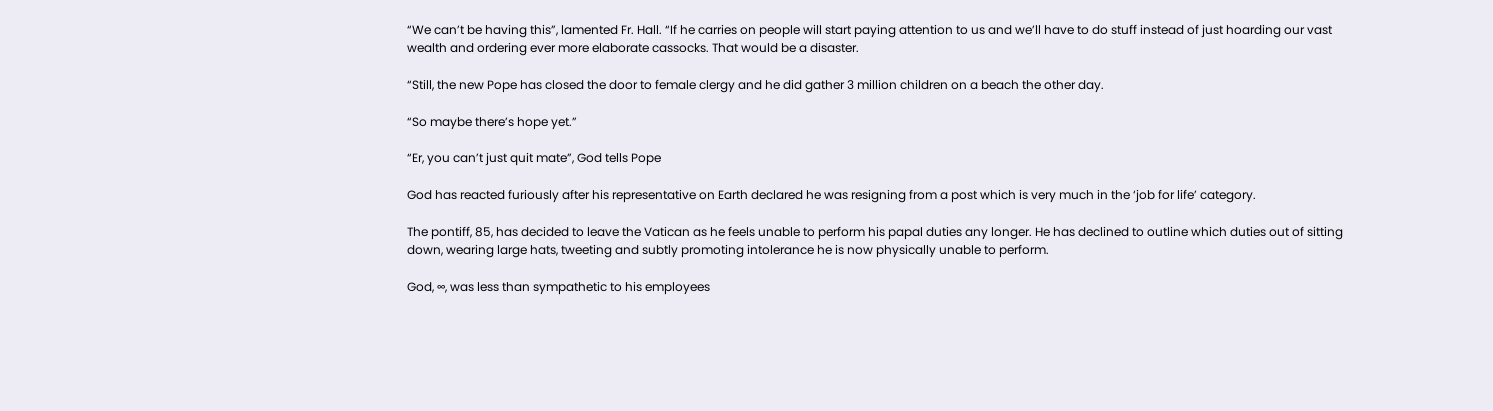“We can’t be having this”, lamented Fr. Hall. “If he carries on people will start paying attention to us and we’ll have to do stuff instead of just hoarding our vast wealth and ordering ever more elaborate cassocks. That would be a disaster.

“Still, the new Pope has closed the door to female clergy and he did gather 3 million children on a beach the other day.

“So maybe there’s hope yet.”

“Er, you can’t just quit mate”, God tells Pope

God has reacted furiously after his representative on Earth declared he was resigning from a post which is very much in the ‘job for life’ category.

The pontiff, 85, has decided to leave the Vatican as he feels unable to perform his papal duties any longer. He has declined to outline which duties out of sitting down, wearing large hats, tweeting and subtly promoting intolerance he is now physically unable to perform.

God, ∞, was less than sympathetic to his employees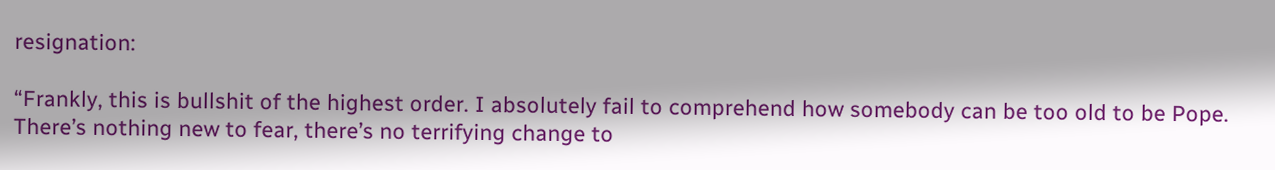resignation:

“Frankly, this is bullshit of the highest order. I absolutely fail to comprehend how somebody can be too old to be Pope. There’s nothing new to fear, there’s no terrifying change to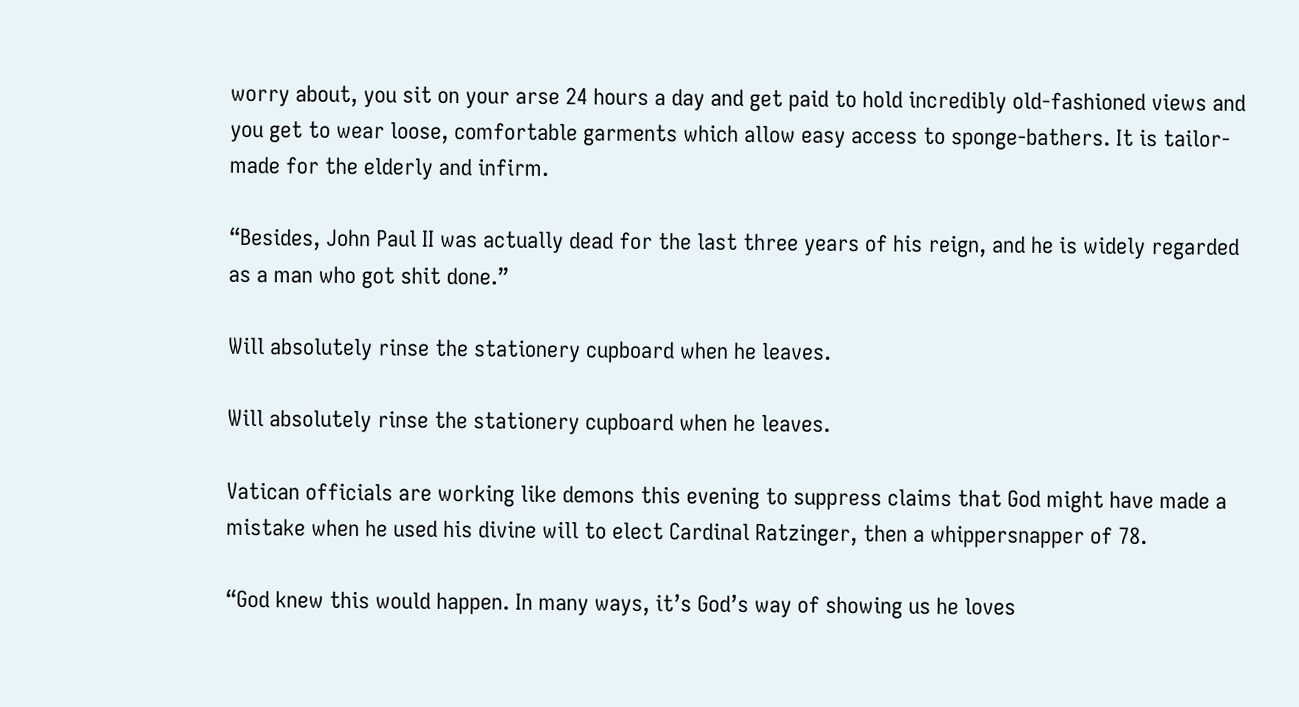worry about, you sit on your arse 24 hours a day and get paid to hold incredibly old-fashioned views and you get to wear loose, comfortable garments which allow easy access to sponge-bathers. It is tailor-made for the elderly and infirm.

“Besides, John Paul II was actually dead for the last three years of his reign, and he is widely regarded as a man who got shit done.”

Will absolutely rinse the stationery cupboard when he leaves.

Will absolutely rinse the stationery cupboard when he leaves.

Vatican officials are working like demons this evening to suppress claims that God might have made a mistake when he used his divine will to elect Cardinal Ratzinger, then a whippersnapper of 78.

“God knew this would happen. In many ways, it’s God’s way of showing us he loves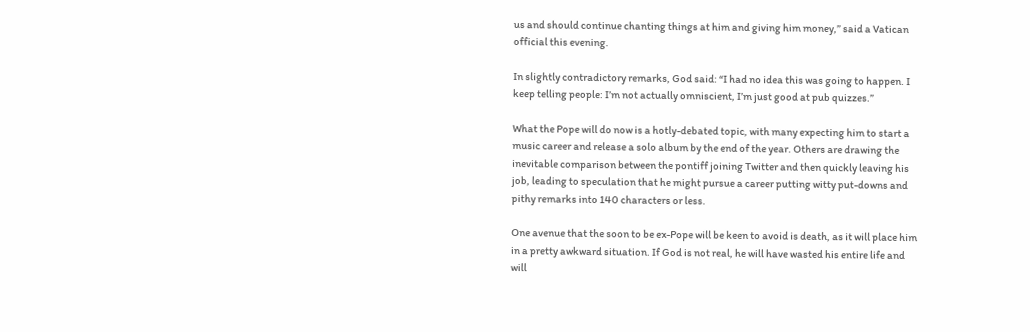us and should continue chanting things at him and giving him money,” said a Vatican official this evening.

In slightly contradictory remarks, God said: “I had no idea this was going to happen. I keep telling people: I’m not actually omniscient, I’m just good at pub quizzes.”

What the Pope will do now is a hotly-debated topic, with many expecting him to start a music career and release a solo album by the end of the year. Others are drawing the inevitable comparison between the pontiff joining Twitter and then quickly leaving his job, leading to speculation that he might pursue a career putting witty put-downs and pithy remarks into 140 characters or less.

One avenue that the soon to be ex-Pope will be keen to avoid is death, as it will place him in a pretty awkward situation. If God is not real, he will have wasted his entire life and will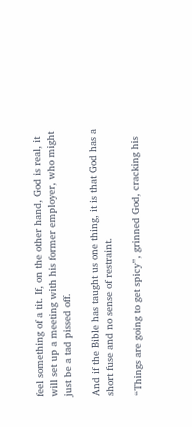feel something of a tit. If, on the other hand, God is real, it will set up a meeting with his former employer, who might just be a tad pissed off.

And if the Bible has taught us one thing, it is that God has a short fuse and no sense of restraint.

“Things are going to get spicy”, grinned God, cracking his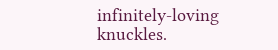infinitely-loving knuckles.